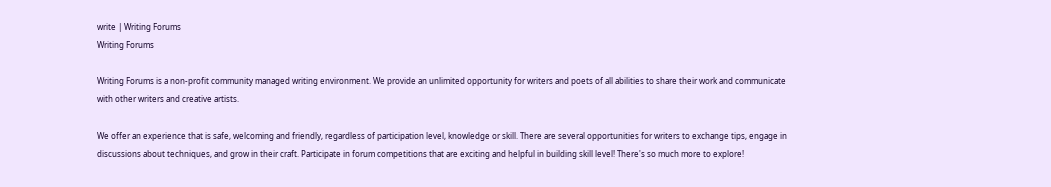write | Writing Forums
Writing Forums

Writing Forums is a non-profit community managed writing environment. We provide an unlimited opportunity for writers and poets of all abilities to share their work and communicate with other writers and creative artists.

We offer an experience that is safe, welcoming and friendly, regardless of participation level, knowledge or skill. There are several opportunities for writers to exchange tips, engage in discussions about techniques, and grow in their craft. Participate in forum competitions that are exciting and helpful in building skill level! There's so much more to explore!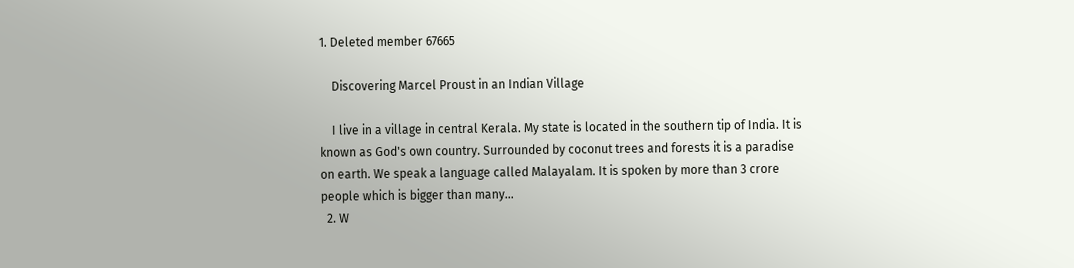1. Deleted member 67665

    Discovering Marcel Proust in an Indian Village

    I live in a village in central Kerala. My state is located in the southern tip of India. It is known as God's own country. Surrounded by coconut trees and forests it is a paradise on earth. We speak a language called Malayalam. It is spoken by more than 3 crore people which is bigger than many...
  2. W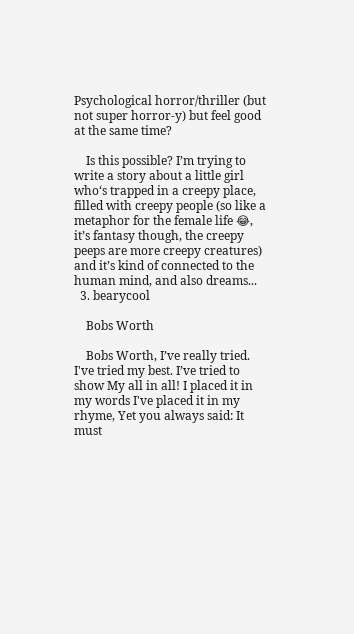Psychological horror/thriller (but not super horror-y) but feel good at the same time?

    Is this possible? I’m trying to write a story about a little girl who‘s trapped in a creepy place, filled with creepy people (so like a metaphor for the female life 😂, it’s fantasy though, the creepy peeps are more creepy creatures) and it’s kind of connected to the human mind, and also dreams...
  3. bearycool

    Bobs Worth

    Bobs Worth, I’ve really tried. I've tried my best. I’ve tried to show My all in all! I placed it in my words I've placed it in my rhyme, Yet you always said: It must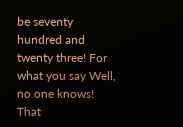be seventy hundred and twenty three! For what you say Well, no one knows! That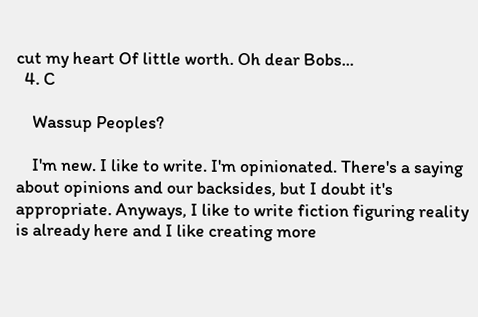cut my heart Of little worth. Oh dear Bobs...
  4. C

    Wassup Peoples?

    I'm new. I like to write. I'm opinionated. There's a saying about opinions and our backsides, but I doubt it's appropriate. Anyways, I like to write fiction figuring reality is already here and I like creating more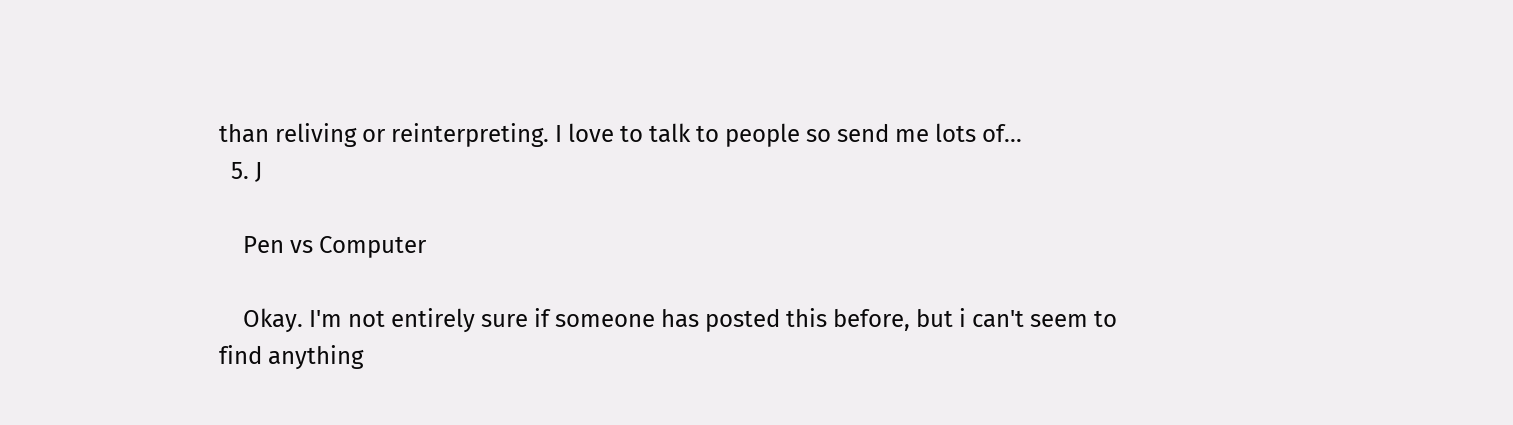than reliving or reinterpreting. I love to talk to people so send me lots of...
  5. J

    Pen vs Computer

    Okay. I'm not entirely sure if someone has posted this before, but i can't seem to find anything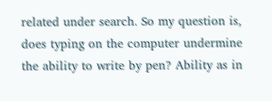related under search. So my question is, does typing on the computer undermine the ability to write by pen? Ability as in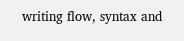writing flow, syntax and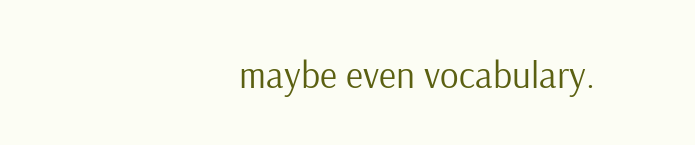maybe even vocabulary.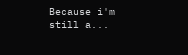Because i'm still a...